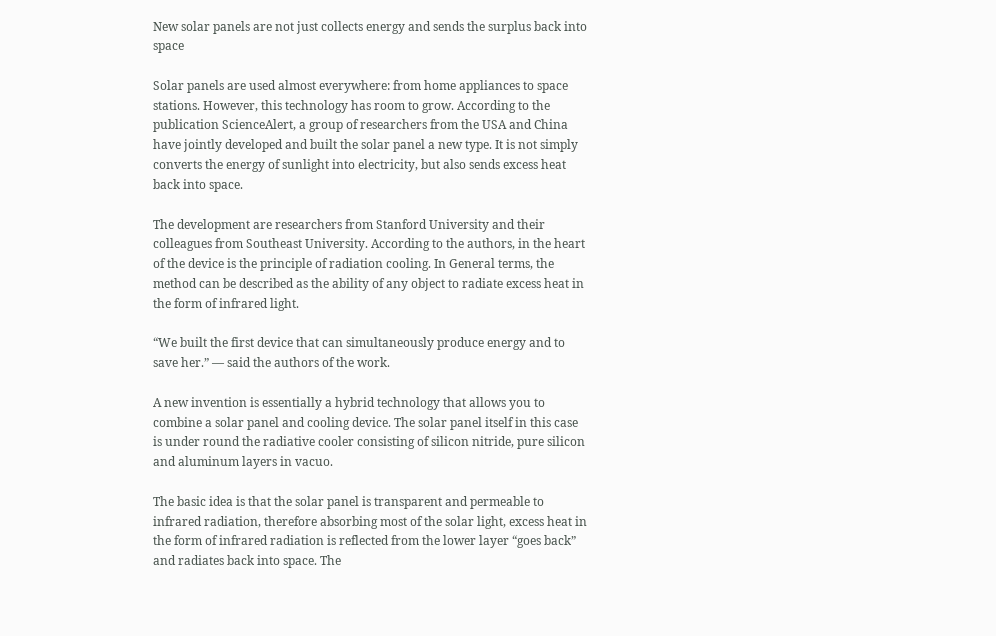New solar panels are not just collects energy and sends the surplus back into space

Solar panels are used almost everywhere: from home appliances to space stations. However, this technology has room to grow. According to the publication ScienceAlert, a group of researchers from the USA and China have jointly developed and built the solar panel a new type. It is not simply converts the energy of sunlight into electricity, but also sends excess heat back into space.

The development are researchers from Stanford University and their colleagues from Southeast University. According to the authors, in the heart of the device is the principle of radiation cooling. In General terms, the method can be described as the ability of any object to radiate excess heat in the form of infrared light.

“We built the first device that can simultaneously produce energy and to save her.” — said the authors of the work.

A new invention is essentially a hybrid technology that allows you to combine a solar panel and cooling device. The solar panel itself in this case
is under round the radiative cooler consisting of silicon nitride, pure silicon and aluminum layers in vacuo.

The basic idea is that the solar panel is transparent and permeable to infrared radiation, therefore absorbing most of the solar light, excess heat in the form of infrared radiation is reflected from the lower layer “goes back” and radiates back into space. The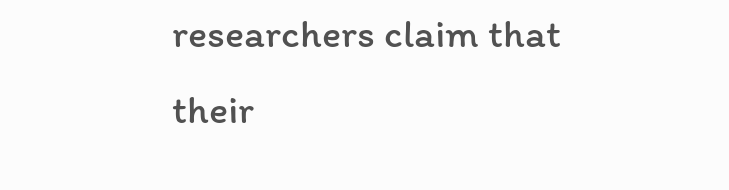researchers claim that their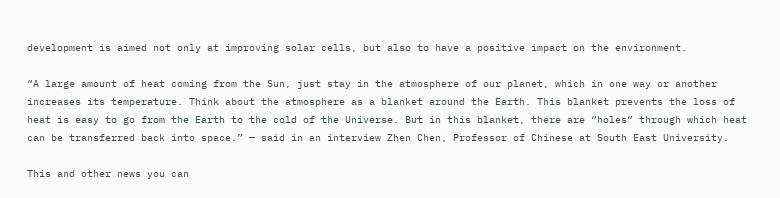development is aimed not only at improving solar cells, but also to have a positive impact on the environment.

“A large amount of heat coming from the Sun, just stay in the atmosphere of our planet, which in one way or another increases its temperature. Think about the atmosphere as a blanket around the Earth. This blanket prevents the loss of heat is easy to go from the Earth to the cold of the Universe. But in this blanket, there are “holes” through which heat can be transferred back into space.” — said in an interview Zhen Chen, Professor of Chinese at South East University.

This and other news you can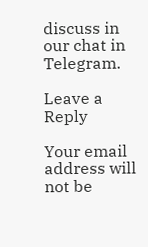discuss in our chat in Telegram.

Leave a Reply

Your email address will not be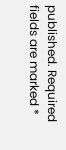published. Required fields are marked *